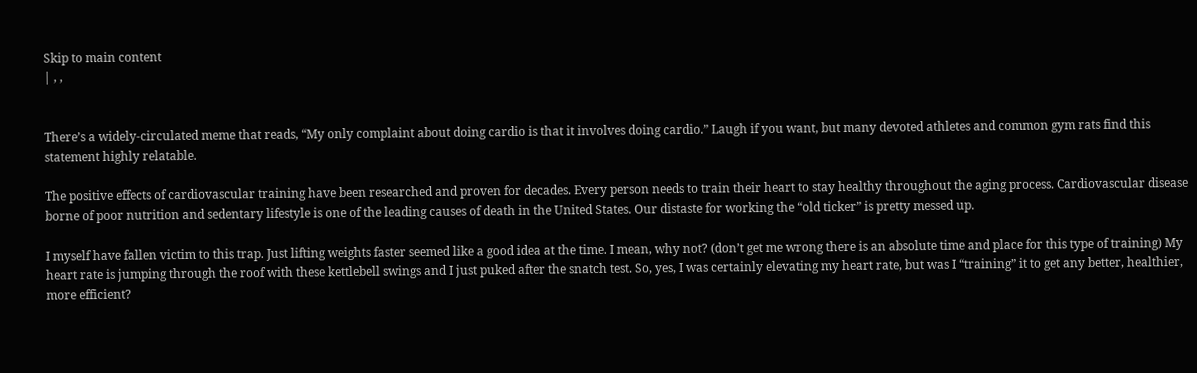Skip to main content
| , ,


There’s a widely-circulated meme that reads, “My only complaint about doing cardio is that it involves doing cardio.” Laugh if you want, but many devoted athletes and common gym rats find this statement highly relatable.

The positive effects of cardiovascular training have been researched and proven for decades. Every person needs to train their heart to stay healthy throughout the aging process. Cardiovascular disease borne of poor nutrition and sedentary lifestyle is one of the leading causes of death in the United States. Our distaste for working the “old ticker” is pretty messed up.

I myself have fallen victim to this trap. Just lifting weights faster seemed like a good idea at the time. I mean, why not? (don’t get me wrong there is an absolute time and place for this type of training) My heart rate is jumping through the roof with these kettlebell swings and I just puked after the snatch test. So, yes, I was certainly elevating my heart rate, but was I “training” it to get any better, healthier, more efficient?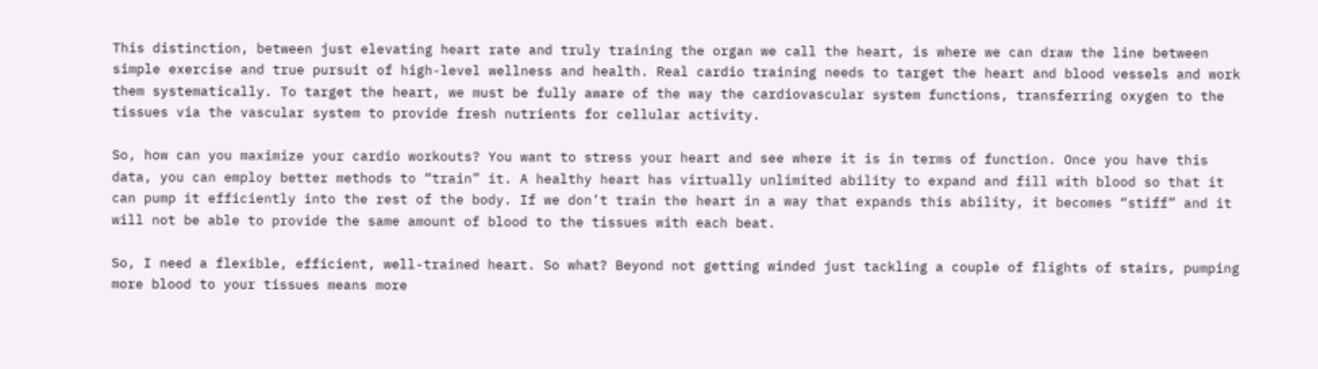This distinction, between just elevating heart rate and truly training the organ we call the heart, is where we can draw the line between simple exercise and true pursuit of high-level wellness and health. Real cardio training needs to target the heart and blood vessels and work them systematically. To target the heart, we must be fully aware of the way the cardiovascular system functions, transferring oxygen to the tissues via the vascular system to provide fresh nutrients for cellular activity.

So, how can you maximize your cardio workouts? You want to stress your heart and see where it is in terms of function. Once you have this data, you can employ better methods to “train” it. A healthy heart has virtually unlimited ability to expand and fill with blood so that it can pump it efficiently into the rest of the body. If we don’t train the heart in a way that expands this ability, it becomes “stiff” and it will not be able to provide the same amount of blood to the tissues with each beat.

So, I need a flexible, efficient, well-trained heart. So what? Beyond not getting winded just tackling a couple of flights of stairs, pumping more blood to your tissues means more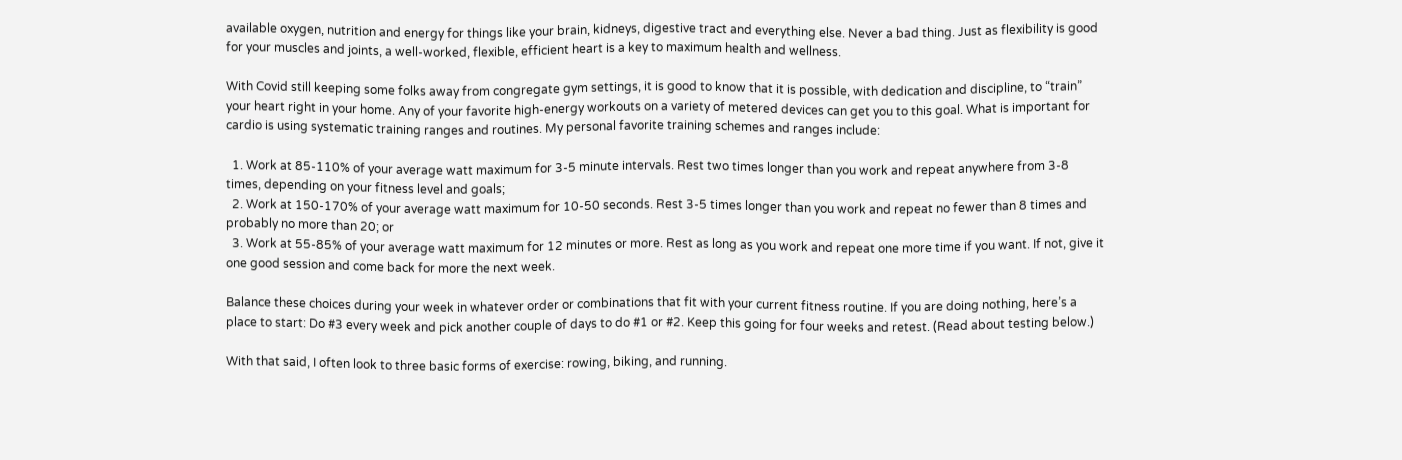available oxygen, nutrition and energy for things like your brain, kidneys, digestive tract and everything else. Never a bad thing. Just as flexibility is good for your muscles and joints, a well-worked, flexible, efficient heart is a key to maximum health and wellness.

With Covid still keeping some folks away from congregate gym settings, it is good to know that it is possible, with dedication and discipline, to “train” your heart right in your home. Any of your favorite high-energy workouts on a variety of metered devices can get you to this goal. What is important for cardio is using systematic training ranges and routines. My personal favorite training schemes and ranges include:

  1. Work at 85-110% of your average watt maximum for 3-5 minute intervals. Rest two times longer than you work and repeat anywhere from 3-8 times, depending on your fitness level and goals;
  2. Work at 150-170% of your average watt maximum for 10-50 seconds. Rest 3-5 times longer than you work and repeat no fewer than 8 times and probably no more than 20; or
  3. Work at 55-85% of your average watt maximum for 12 minutes or more. Rest as long as you work and repeat one more time if you want. If not, give it one good session and come back for more the next week.

Balance these choices during your week in whatever order or combinations that fit with your current fitness routine. If you are doing nothing, here’s a place to start: Do #3 every week and pick another couple of days to do #1 or #2. Keep this going for four weeks and retest. (Read about testing below.)

With that said, I often look to three basic forms of exercise: rowing, biking, and running.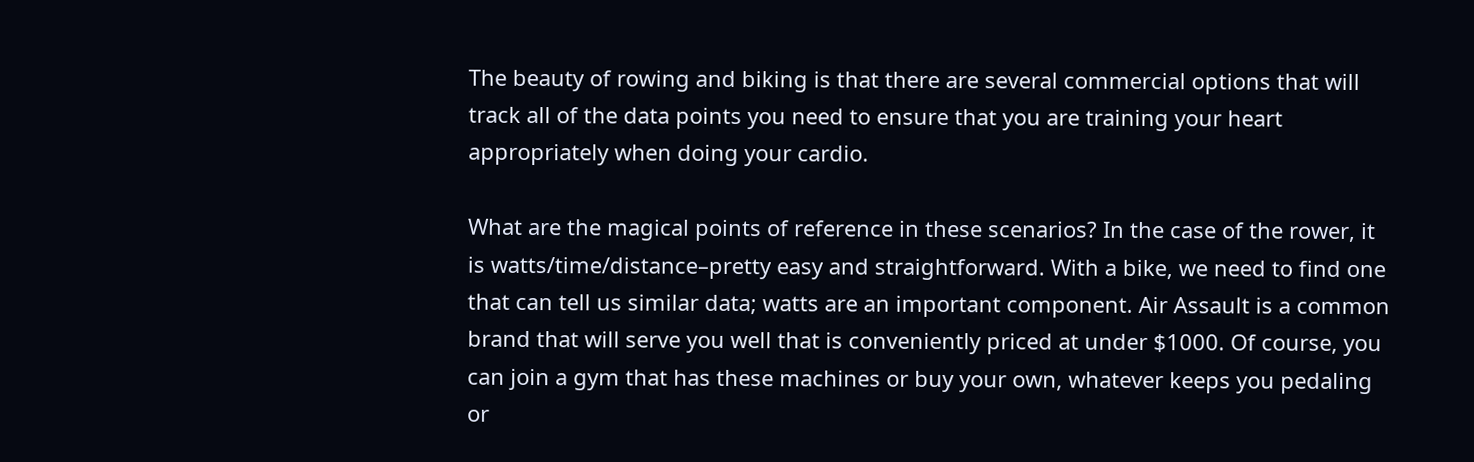The beauty of rowing and biking is that there are several commercial options that will track all of the data points you need to ensure that you are training your heart appropriately when doing your cardio.

What are the magical points of reference in these scenarios? In the case of the rower, it is watts/time/distance–pretty easy and straightforward. With a bike, we need to find one that can tell us similar data; watts are an important component. Air Assault is a common brand that will serve you well that is conveniently priced at under $1000. Of course, you can join a gym that has these machines or buy your own, whatever keeps you pedaling or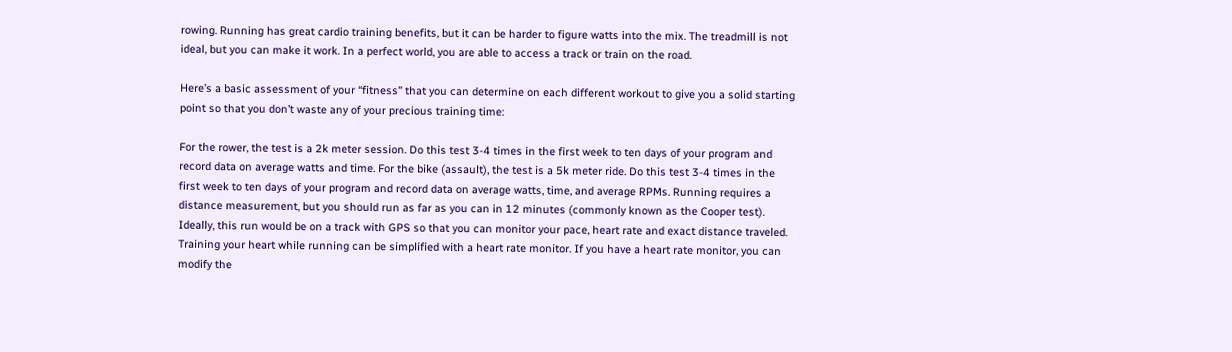rowing. Running has great cardio training benefits, but it can be harder to figure watts into the mix. The treadmill is not ideal, but you can make it work. In a perfect world, you are able to access a track or train on the road.

Here’s a basic assessment of your “fitness” that you can determine on each different workout to give you a solid starting point so that you don’t waste any of your precious training time:

For the rower, the test is a 2k meter session. Do this test 3-4 times in the first week to ten days of your program and record data on average watts and time. For the bike (assault), the test is a 5k meter ride. Do this test 3-4 times in the first week to ten days of your program and record data on average watts, time, and average RPMs. Running requires a distance measurement, but you should run as far as you can in 12 minutes (commonly known as the Cooper test). Ideally, this run would be on a track with GPS so that you can monitor your pace, heart rate and exact distance traveled. Training your heart while running can be simplified with a heart rate monitor. If you have a heart rate monitor, you can modify the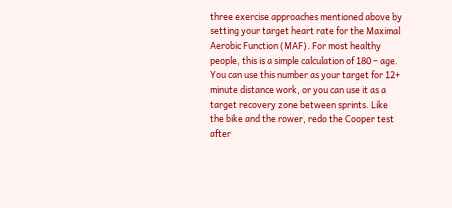three exercise approaches mentioned above by setting your target heart rate for the Maximal Aerobic Function (MAF). For most healthy people, this is a simple calculation of 180 – age. You can use this number as your target for 12+ minute distance work, or you can use it as a target recovery zone between sprints. Like the bike and the rower, redo the Cooper test after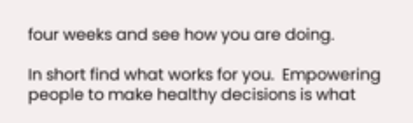four weeks and see how you are doing.

In short find what works for you.  Empowering people to make healthy decisions is what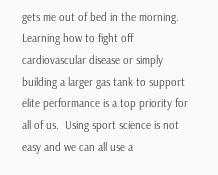gets me out of bed in the morning. Learning how to fight off cardiovascular disease or simply building a larger gas tank to support elite performance is a top priority for all of us.  Using sport science is not easy and we can all use a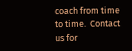coach from time to time.  Contact us for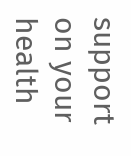support on your health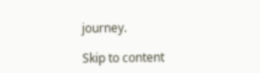journey.

Skip to content